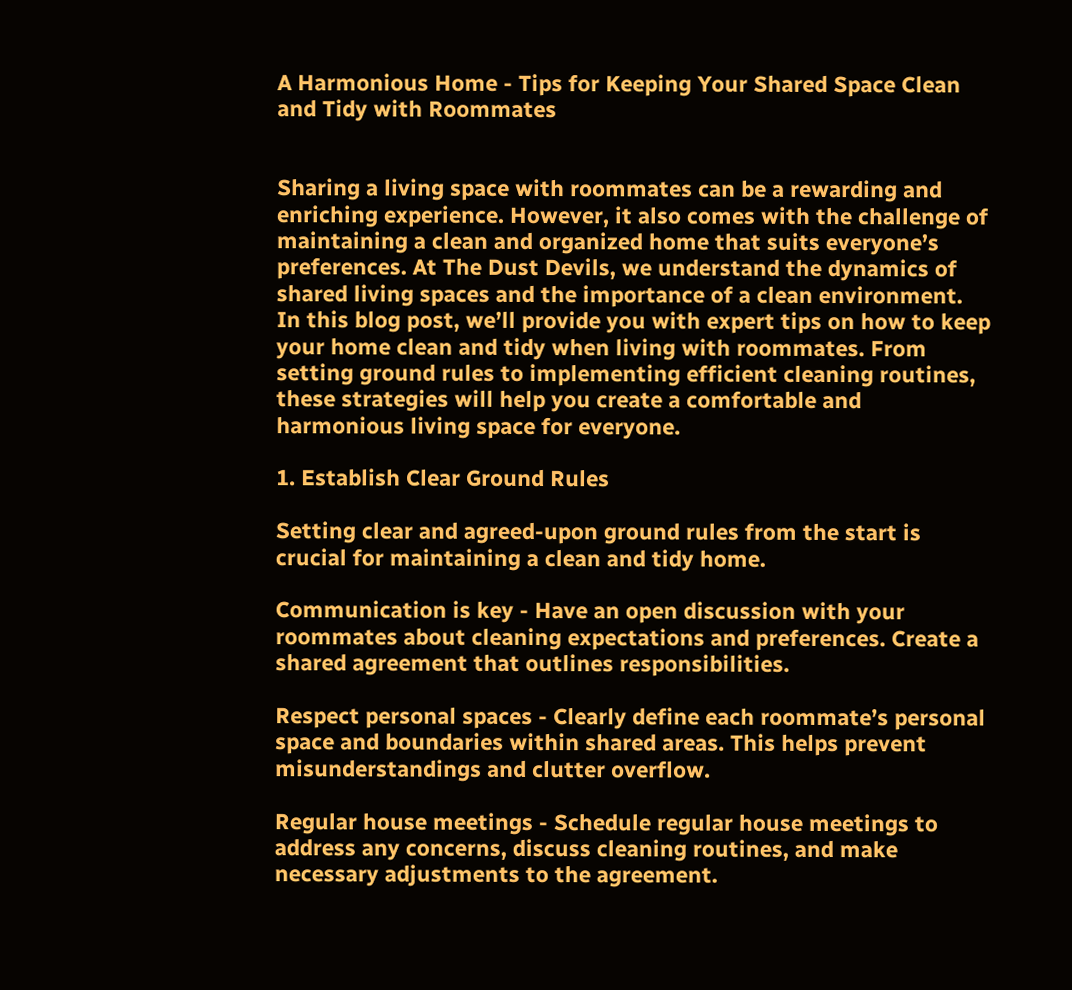A Harmonious Home - Tips for Keeping Your Shared Space Clean and Tidy with Roommates


Sharing a living space with roommates can be a rewarding and enriching experience. However, it also comes with the challenge of maintaining a clean and organized home that suits everyone’s preferences. At The Dust Devils, we understand the dynamics of shared living spaces and the importance of a clean environment. In this blog post, we’ll provide you with expert tips on how to keep your home clean and tidy when living with roommates. From setting ground rules to implementing efficient cleaning routines, these strategies will help you create a comfortable and harmonious living space for everyone.

1. Establish Clear Ground Rules

Setting clear and agreed-upon ground rules from the start is crucial for maintaining a clean and tidy home.

Communication is key - Have an open discussion with your roommates about cleaning expectations and preferences. Create a shared agreement that outlines responsibilities.

Respect personal spaces - Clearly define each roommate’s personal space and boundaries within shared areas. This helps prevent misunderstandings and clutter overflow.

Regular house meetings - Schedule regular house meetings to address any concerns, discuss cleaning routines, and make necessary adjustments to the agreement.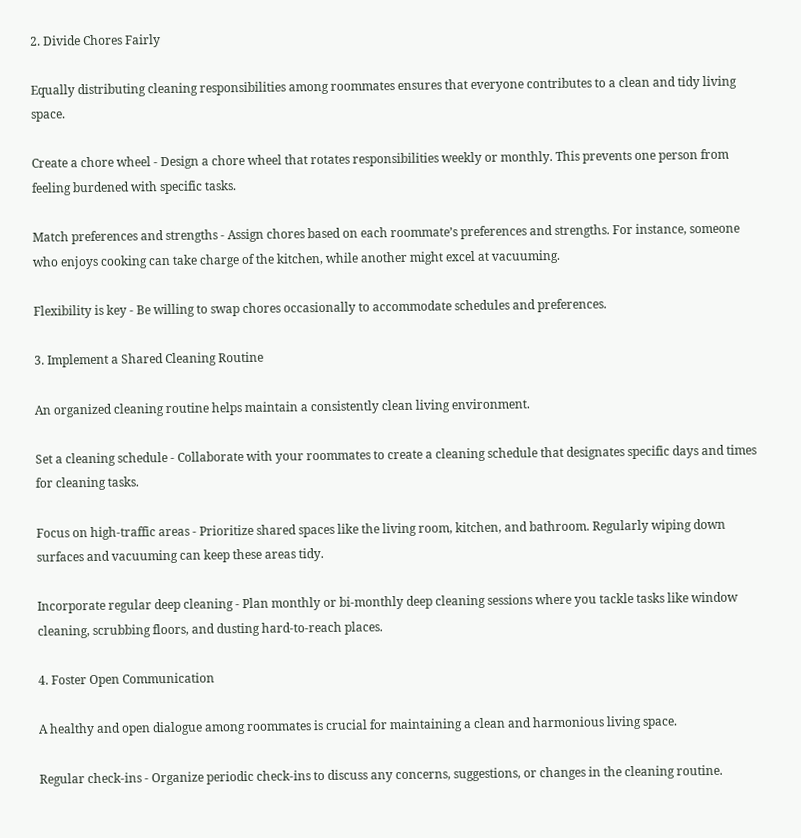2. Divide Chores Fairly

Equally distributing cleaning responsibilities among roommates ensures that everyone contributes to a clean and tidy living space.

Create a chore wheel - Design a chore wheel that rotates responsibilities weekly or monthly. This prevents one person from feeling burdened with specific tasks.

Match preferences and strengths - Assign chores based on each roommate’s preferences and strengths. For instance, someone who enjoys cooking can take charge of the kitchen, while another might excel at vacuuming.

Flexibility is key - Be willing to swap chores occasionally to accommodate schedules and preferences.

3. Implement a Shared Cleaning Routine

An organized cleaning routine helps maintain a consistently clean living environment.

Set a cleaning schedule - Collaborate with your roommates to create a cleaning schedule that designates specific days and times for cleaning tasks.

Focus on high-traffic areas - Prioritize shared spaces like the living room, kitchen, and bathroom. Regularly wiping down surfaces and vacuuming can keep these areas tidy.

Incorporate regular deep cleaning - Plan monthly or bi-monthly deep cleaning sessions where you tackle tasks like window cleaning, scrubbing floors, and dusting hard-to-reach places.

4. Foster Open Communication

A healthy and open dialogue among roommates is crucial for maintaining a clean and harmonious living space.

Regular check-ins - Organize periodic check-ins to discuss any concerns, suggestions, or changes in the cleaning routine.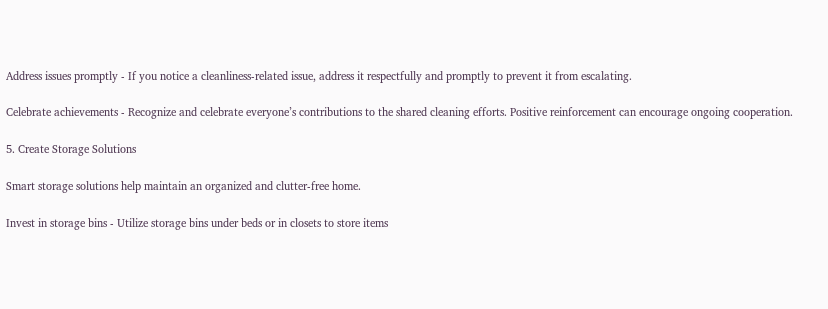Address issues promptly - If you notice a cleanliness-related issue, address it respectfully and promptly to prevent it from escalating.

Celebrate achievements - Recognize and celebrate everyone’s contributions to the shared cleaning efforts. Positive reinforcement can encourage ongoing cooperation.

5. Create Storage Solutions

Smart storage solutions help maintain an organized and clutter-free home.

Invest in storage bins - Utilize storage bins under beds or in closets to store items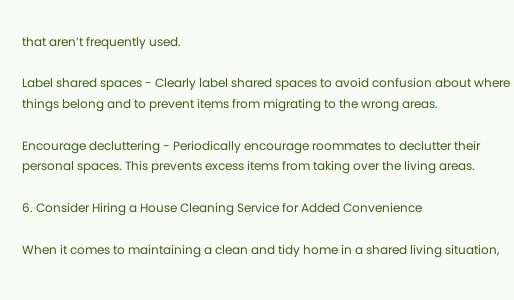that aren’t frequently used.

Label shared spaces - Clearly label shared spaces to avoid confusion about where things belong and to prevent items from migrating to the wrong areas.

Encourage decluttering - Periodically encourage roommates to declutter their personal spaces. This prevents excess items from taking over the living areas.

6. Consider Hiring a House Cleaning Service for Added Convenience

When it comes to maintaining a clean and tidy home in a shared living situation,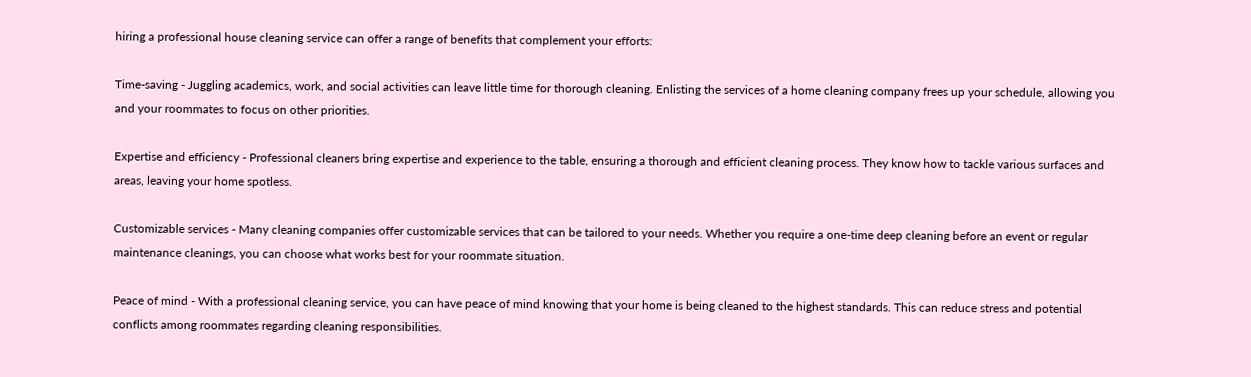hiring a professional house cleaning service can offer a range of benefits that complement your efforts:

Time-saving - Juggling academics, work, and social activities can leave little time for thorough cleaning. Enlisting the services of a home cleaning company frees up your schedule, allowing you and your roommates to focus on other priorities.

Expertise and efficiency - Professional cleaners bring expertise and experience to the table, ensuring a thorough and efficient cleaning process. They know how to tackle various surfaces and areas, leaving your home spotless.

Customizable services - Many cleaning companies offer customizable services that can be tailored to your needs. Whether you require a one-time deep cleaning before an event or regular maintenance cleanings, you can choose what works best for your roommate situation.

Peace of mind - With a professional cleaning service, you can have peace of mind knowing that your home is being cleaned to the highest standards. This can reduce stress and potential conflicts among roommates regarding cleaning responsibilities.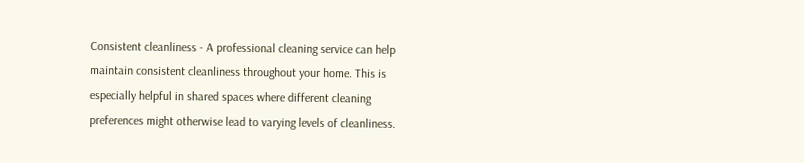Consistent cleanliness - A professional cleaning service can help maintain consistent cleanliness throughout your home. This is especially helpful in shared spaces where different cleaning preferences might otherwise lead to varying levels of cleanliness.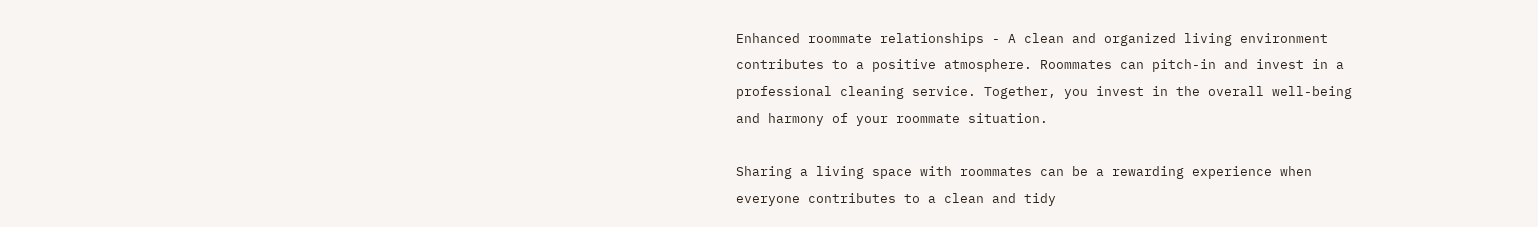Enhanced roommate relationships - A clean and organized living environment contributes to a positive atmosphere. Roommates can pitch-in and invest in a professional cleaning service. Together, you invest in the overall well-being and harmony of your roommate situation.

Sharing a living space with roommates can be a rewarding experience when everyone contributes to a clean and tidy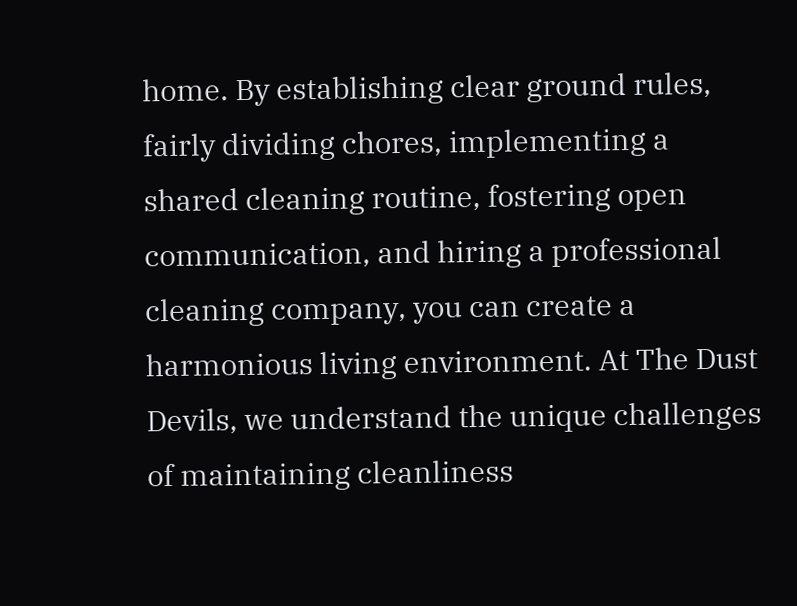home. By establishing clear ground rules, fairly dividing chores, implementing a shared cleaning routine, fostering open communication, and hiring a professional cleaning company, you can create a harmonious living environment. At The Dust Devils, we understand the unique challenges of maintaining cleanliness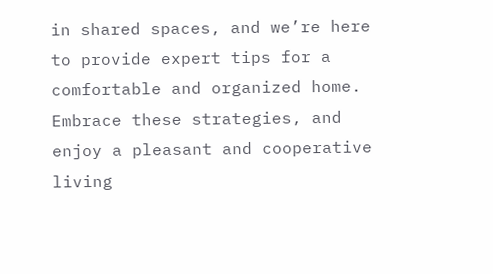in shared spaces, and we’re here to provide expert tips for a comfortable and organized home. Embrace these strategies, and enjoy a pleasant and cooperative living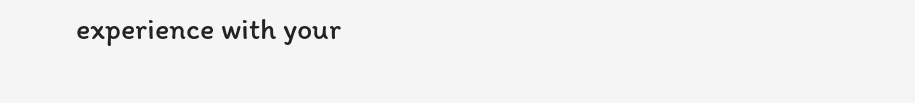experience with your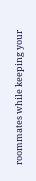roommates while keeping your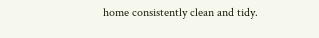home consistently clean and tidy.